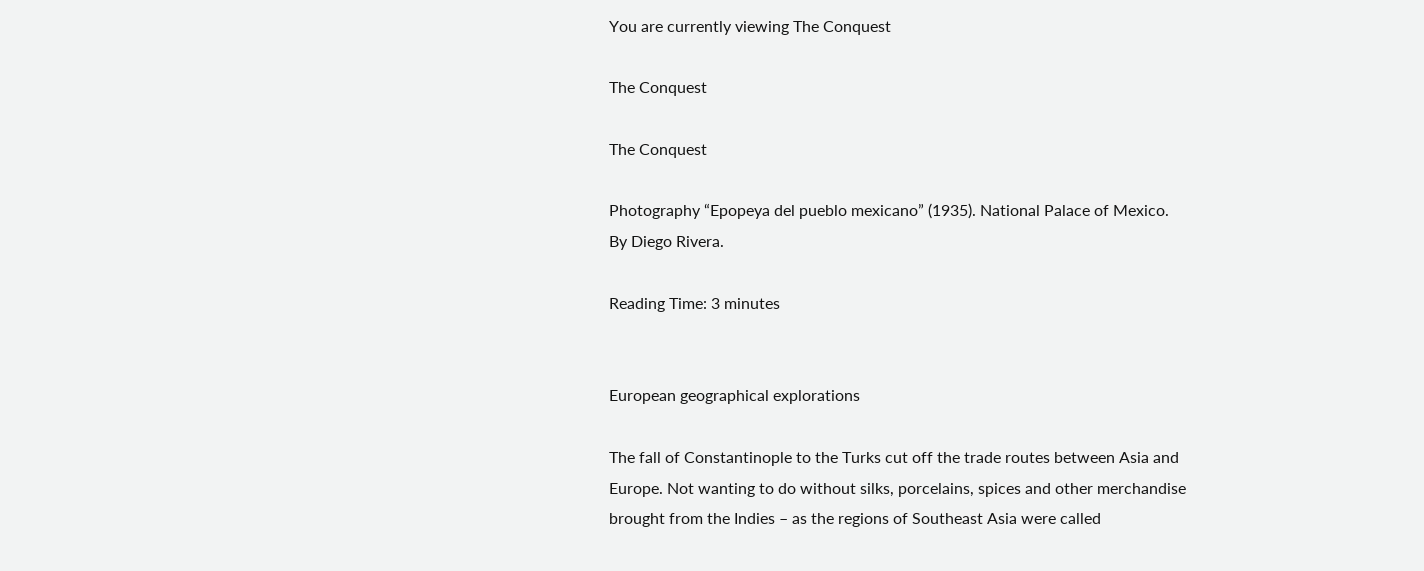You are currently viewing The Conquest

The Conquest

The Conquest

Photography “Epopeya del pueblo mexicano” (1935). National Palace of Mexico. By Diego Rivera.

Reading Time: 3 minutes


European geographical explorations

The fall of Constantinople to the Turks cut off the trade routes between Asia and Europe. Not wanting to do without silks, porcelains, spices and other merchandise brought from the Indies – as the regions of Southeast Asia were called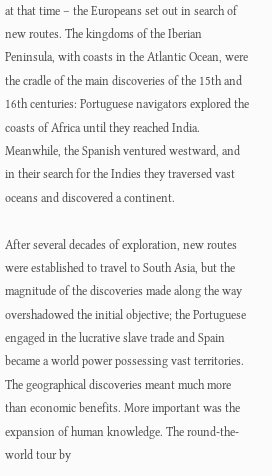at that time – the Europeans set out in search of new routes. The kingdoms of the Iberian Peninsula, with coasts in the Atlantic Ocean, were the cradle of the main discoveries of the 15th and 16th centuries: Portuguese navigators explored the coasts of Africa until they reached India. Meanwhile, the Spanish ventured westward, and in their search for the Indies they traversed vast oceans and discovered a continent.

After several decades of exploration, new routes were established to travel to South Asia, but the magnitude of the discoveries made along the way overshadowed the initial objective; the Portuguese engaged in the lucrative slave trade and Spain became a world power possessing vast territories. The geographical discoveries meant much more than economic benefits. More important was the expansion of human knowledge. The round-the-world tour by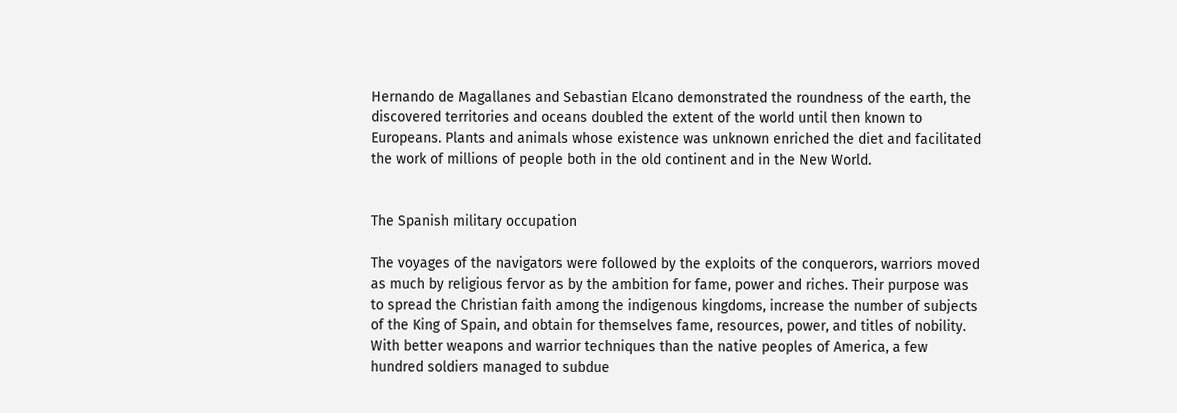Hernando de Magallanes and Sebastian Elcano demonstrated the roundness of the earth, the discovered territories and oceans doubled the extent of the world until then known to Europeans. Plants and animals whose existence was unknown enriched the diet and facilitated the work of millions of people both in the old continent and in the New World.


The Spanish military occupation

The voyages of the navigators were followed by the exploits of the conquerors, warriors moved as much by religious fervor as by the ambition for fame, power and riches. Their purpose was to spread the Christian faith among the indigenous kingdoms, increase the number of subjects of the King of Spain, and obtain for themselves fame, resources, power, and titles of nobility. With better weapons and warrior techniques than the native peoples of America, a few hundred soldiers managed to subdue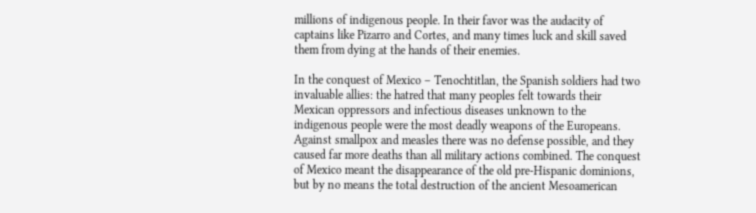millions of indigenous people. In their favor was the audacity of captains like Pizarro and Cortes, and many times luck and skill saved them from dying at the hands of their enemies.

In the conquest of Mexico – Tenochtitlan, the Spanish soldiers had two invaluable allies: the hatred that many peoples felt towards their Mexican oppressors and infectious diseases unknown to the indigenous people were the most deadly weapons of the Europeans. Against smallpox and measles there was no defense possible, and they caused far more deaths than all military actions combined. The conquest of Mexico meant the disappearance of the old pre-Hispanic dominions, but by no means the total destruction of the ancient Mesoamerican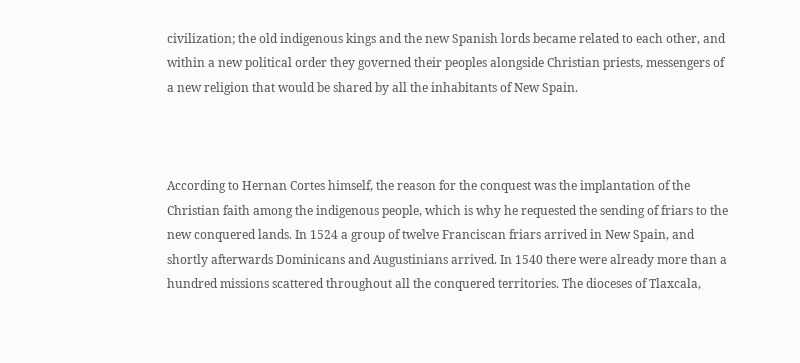civilization; the old indigenous kings and the new Spanish lords became related to each other, and within a new political order they governed their peoples alongside Christian priests, messengers of a new religion that would be shared by all the inhabitants of New Spain.



According to Hernan Cortes himself, the reason for the conquest was the implantation of the Christian faith among the indigenous people, which is why he requested the sending of friars to the new conquered lands. In 1524 a group of twelve Franciscan friars arrived in New Spain, and shortly afterwards Dominicans and Augustinians arrived. In 1540 there were already more than a hundred missions scattered throughout all the conquered territories. The dioceses of Tlaxcala,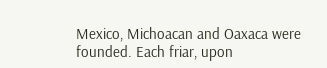Mexico, Michoacan and Oaxaca were founded. Each friar, upon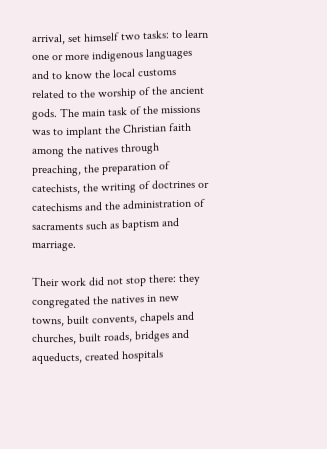arrival, set himself two tasks: to learn one or more indigenous languages and to know the local customs related to the worship of the ancient gods. The main task of the missions was to implant the Christian faith among the natives through preaching, the preparation of catechists, the writing of doctrines or catechisms and the administration of sacraments such as baptism and marriage.

Their work did not stop there: they congregated the natives in new towns, built convents, chapels and churches, built roads, bridges and aqueducts, created hospitals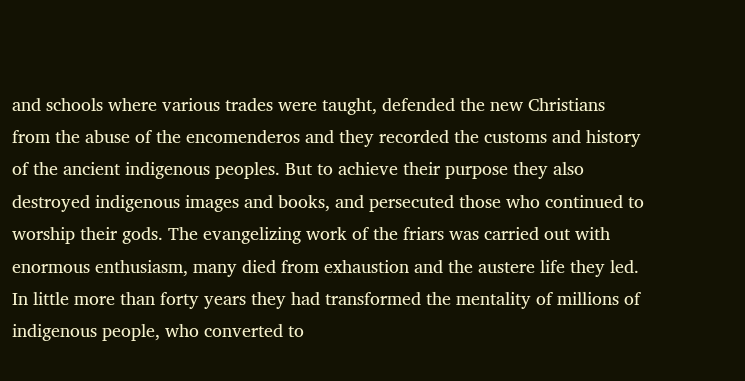and schools where various trades were taught, defended the new Christians from the abuse of the encomenderos and they recorded the customs and history of the ancient indigenous peoples. But to achieve their purpose they also destroyed indigenous images and books, and persecuted those who continued to worship their gods. The evangelizing work of the friars was carried out with enormous enthusiasm, many died from exhaustion and the austere life they led. In little more than forty years they had transformed the mentality of millions of indigenous people, who converted to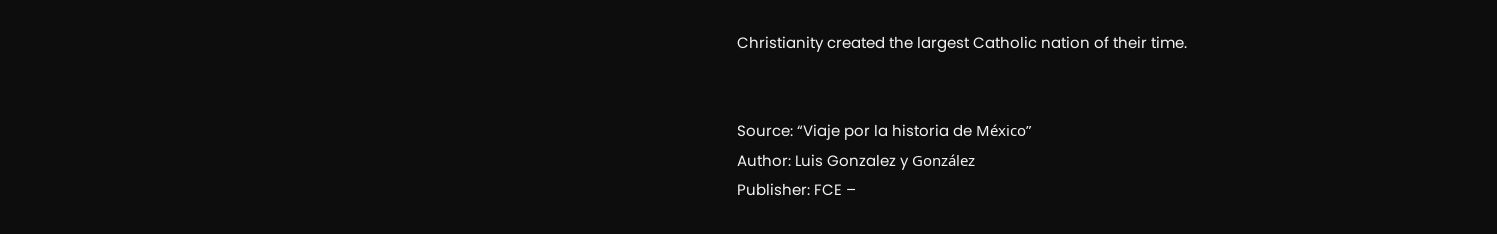Christianity created the largest Catholic nation of their time.


Source: “Viaje por la historia de México”
Author: Luis Gonzalez y González
Publisher: FCE –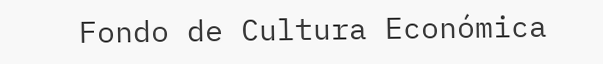Fondo de Cultura Económica